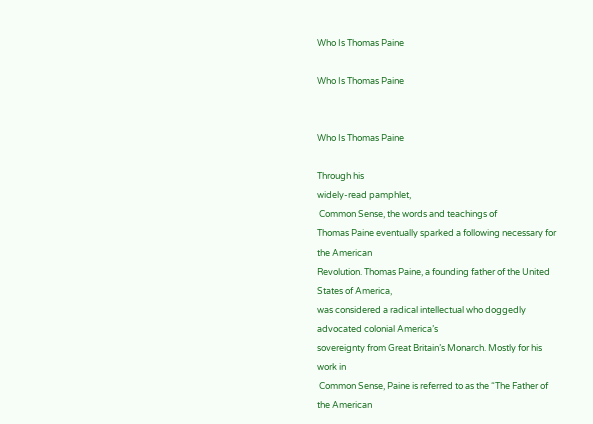Who Is Thomas Paine

Who Is Thomas Paine


Who Is Thomas Paine

Through his
widely-read pamphlet,
 Common Sense, the words and teachings of
Thomas Paine eventually sparked a following necessary for the American
Revolution. Thomas Paine, a founding father of the United States of America,
was considered a radical intellectual who doggedly advocated colonial America’s
sovereignty from Great Britain’s Monarch. Mostly for his work in
 Common Sense, Paine is referred to as the “The Father of the American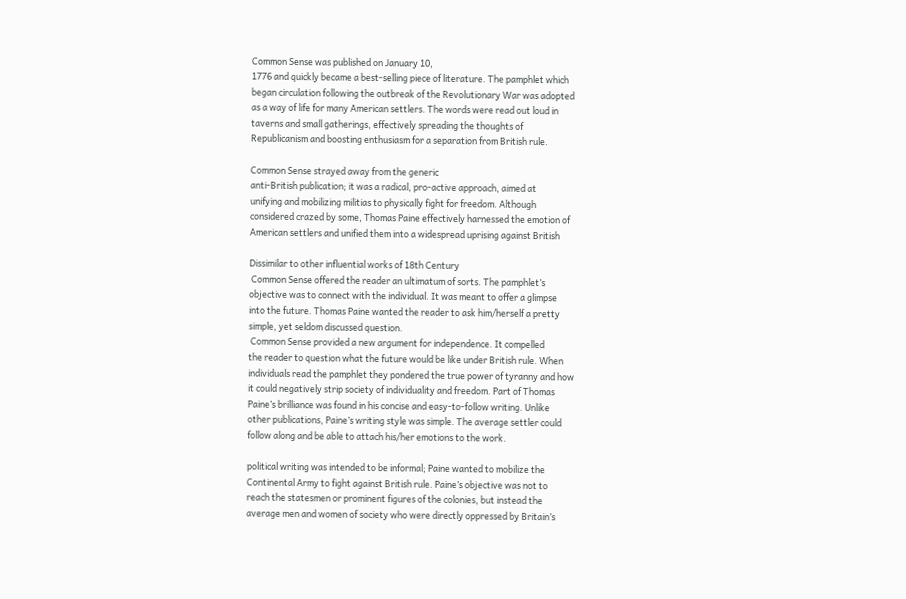Common Sense was published on January 10,
1776 and quickly became a best-selling piece of literature. The pamphlet which
began circulation following the outbreak of the Revolutionary War was adopted
as a way of life for many American settlers. The words were read out loud in
taverns and small gatherings, effectively spreading the thoughts of
Republicanism and boosting enthusiasm for a separation from British rule.

Common Sense strayed away from the generic
anti-British publication; it was a radical, pro-active approach, aimed at
unifying and mobilizing militias to physically fight for freedom. Although
considered crazed by some, Thomas Paine effectively harnessed the emotion of
American settlers and unified them into a widespread uprising against British

Dissimilar to other influential works of 18th Century
 Common Sense offered the reader an ultimatum of sorts. The pamphlet’s
objective was to connect with the individual. It was meant to offer a glimpse
into the future. Thomas Paine wanted the reader to ask him/herself a pretty
simple, yet seldom discussed question.
 Common Sense provided a new argument for independence. It compelled
the reader to question what the future would be like under British rule. When
individuals read the pamphlet they pondered the true power of tyranny and how
it could negatively strip society of individuality and freedom. Part of Thomas
Paine’s brilliance was found in his concise and easy-to-follow writing. Unlike
other publications, Paine’s writing style was simple. The average settler could
follow along and be able to attach his/her emotions to the work.

political writing was intended to be informal; Paine wanted to mobilize the
Continental Army to fight against British rule. Paine’s objective was not to
reach the statesmen or prominent figures of the colonies, but instead the
average men and women of society who were directly oppressed by Britain’s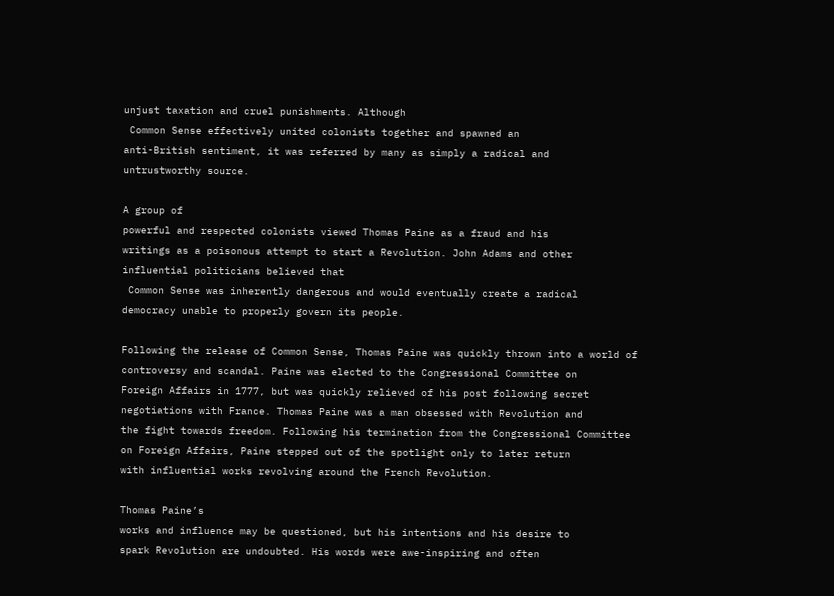unjust taxation and cruel punishments. Although
 Common Sense effectively united colonists together and spawned an
anti-British sentiment, it was referred by many as simply a radical and
untrustworthy source.

A group of
powerful and respected colonists viewed Thomas Paine as a fraud and his
writings as a poisonous attempt to start a Revolution. John Adams and other
influential politicians believed that
 Common Sense was inherently dangerous and would eventually create a radical
democracy unable to properly govern its people.

Following the release of Common Sense, Thomas Paine was quickly thrown into a world of
controversy and scandal. Paine was elected to the Congressional Committee on
Foreign Affairs in 1777, but was quickly relieved of his post following secret
negotiations with France. Thomas Paine was a man obsessed with Revolution and
the fight towards freedom. Following his termination from the Congressional Committee
on Foreign Affairs, Paine stepped out of the spotlight only to later return
with influential works revolving around the French Revolution.

Thomas Paine’s
works and influence may be questioned, but his intentions and his desire to
spark Revolution are undoubted. His words were awe-inspiring and often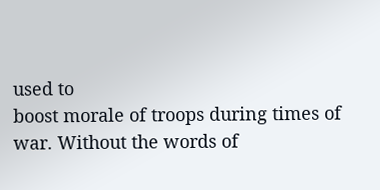used to
boost morale of troops during times of war. Without the words of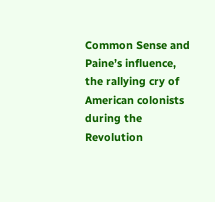Common Sense and Paine’s influence, the rallying cry of American colonists
during the Revolution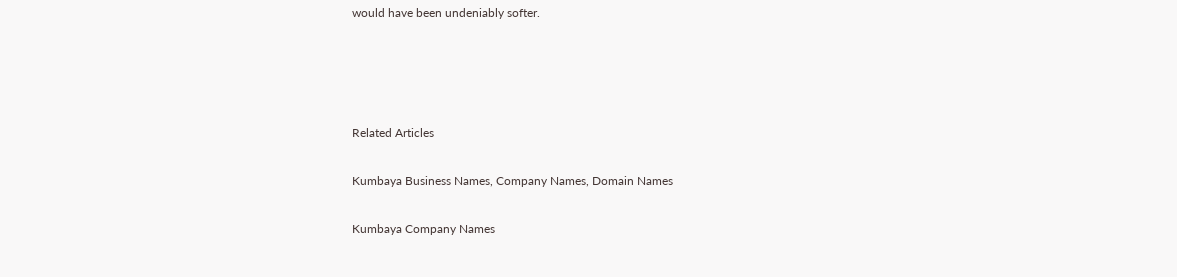would have been undeniably softer.




Related Articles

Kumbaya Business Names, Company Names, Domain Names

Kumbaya Company Names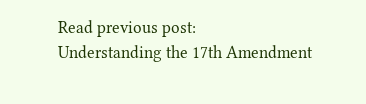Read previous post:
Understanding the 17th Amendment